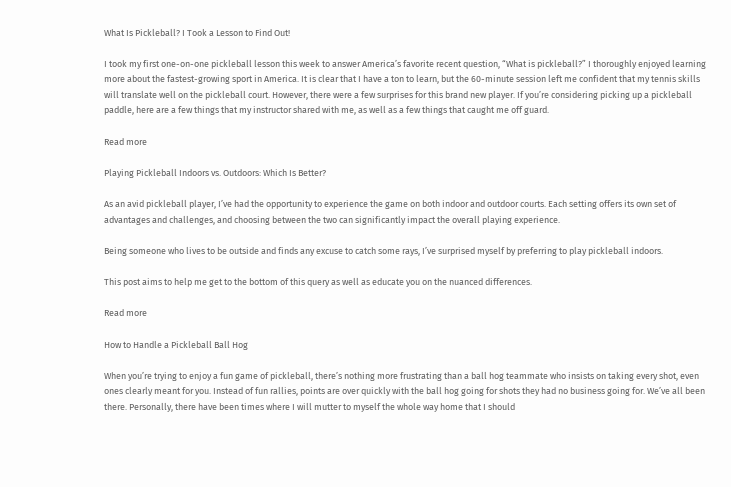What Is Pickleball? I Took a Lesson to Find Out!

I took my first one-on-one pickleball lesson this week to answer America’s favorite recent question, “What is pickleball?” I thoroughly enjoyed learning more about the fastest-growing sport in America. It is clear that I have a ton to learn, but the 60-minute session left me confident that my tennis skills will translate well on the pickleball court. However, there were a few surprises for this brand new player. If you’re considering picking up a pickleball paddle, here are a few things that my instructor shared with me, as well as a few things that caught me off guard.

Read more

Playing Pickleball Indoors vs. Outdoors: Which Is Better?

As an avid pickleball player, I’ve had the opportunity to experience the game on both indoor and outdoor courts. Each setting offers its own set of advantages and challenges, and choosing between the two can significantly impact the overall playing experience.

Being someone who lives to be outside and finds any excuse to catch some rays, I’ve surprised myself by preferring to play pickleball indoors.

This post aims to help me get to the bottom of this query as well as educate you on the nuanced differences.

Read more

How to Handle a Pickleball Ball Hog

When you’re trying to enjoy a fun game of pickleball, there’s nothing more frustrating than a ball hog teammate who insists on taking every shot, even ones clearly meant for you. Instead of fun rallies, points are over quickly with the ball hog going for shots they had no business going for. We’ve all been there. Personally, there have been times where I will mutter to myself the whole way home that I should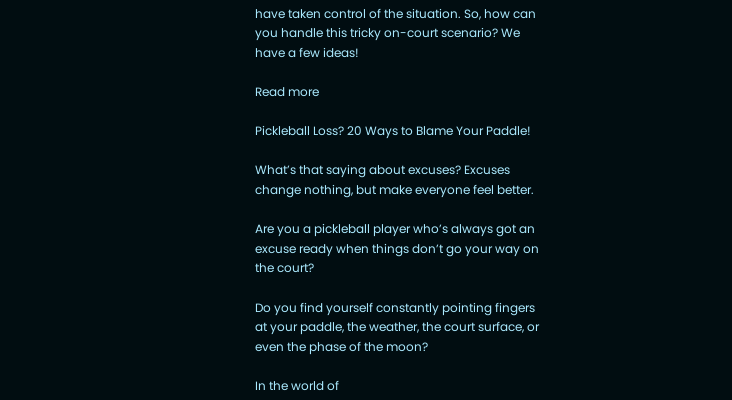have taken control of the situation. So, how can you handle this tricky on-court scenario? We have a few ideas!

Read more

Pickleball Loss? 20 Ways to Blame Your Paddle!

What’s that saying about excuses? Excuses change nothing, but make everyone feel better.

Are you a pickleball player who’s always got an excuse ready when things don’t go your way on the court?

Do you find yourself constantly pointing fingers at your paddle, the weather, the court surface, or even the phase of the moon?

In the world of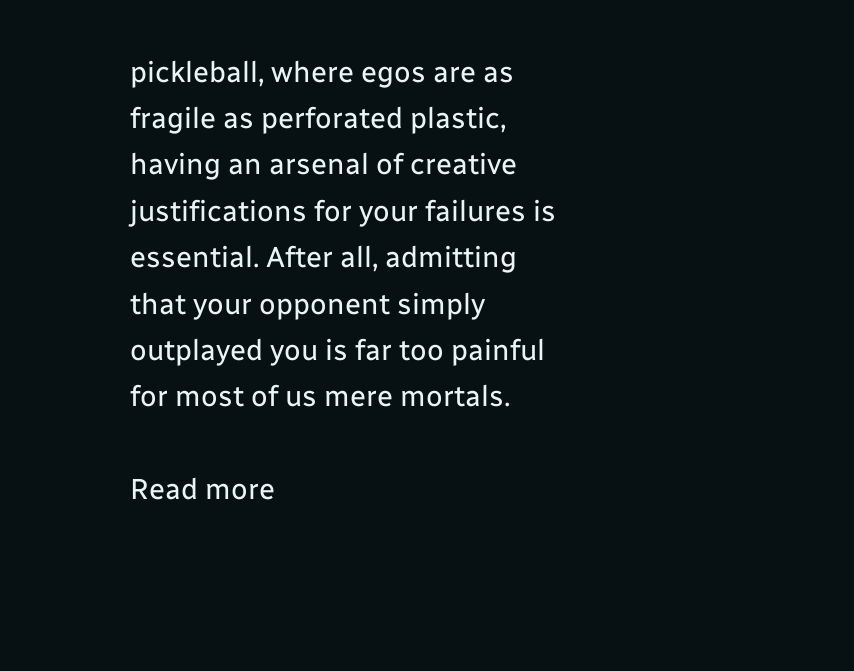pickleball, where egos are as fragile as perforated plastic, having an arsenal of creative justifications for your failures is essential. After all, admitting that your opponent simply outplayed you is far too painful for most of us mere mortals.

Read more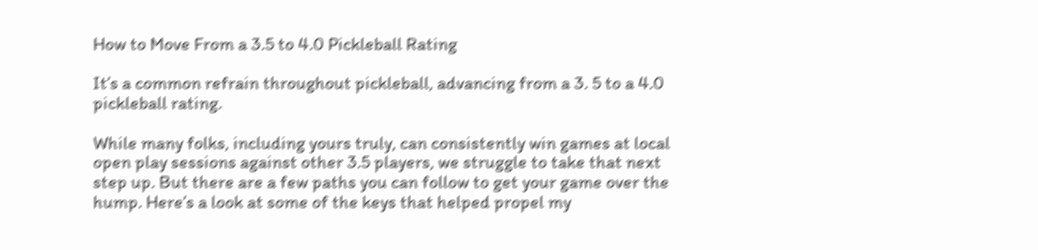How to Move From a 3.5 to 4.0 Pickleball Rating

It’s a common refrain throughout pickleball, advancing from a 3. 5 to a 4.0 pickleball rating.

While many folks, including yours truly, can consistently win games at local open play sessions against other 3.5 players, we struggle to take that next step up. But there are a few paths you can follow to get your game over the hump. Here’s a look at some of the keys that helped propel my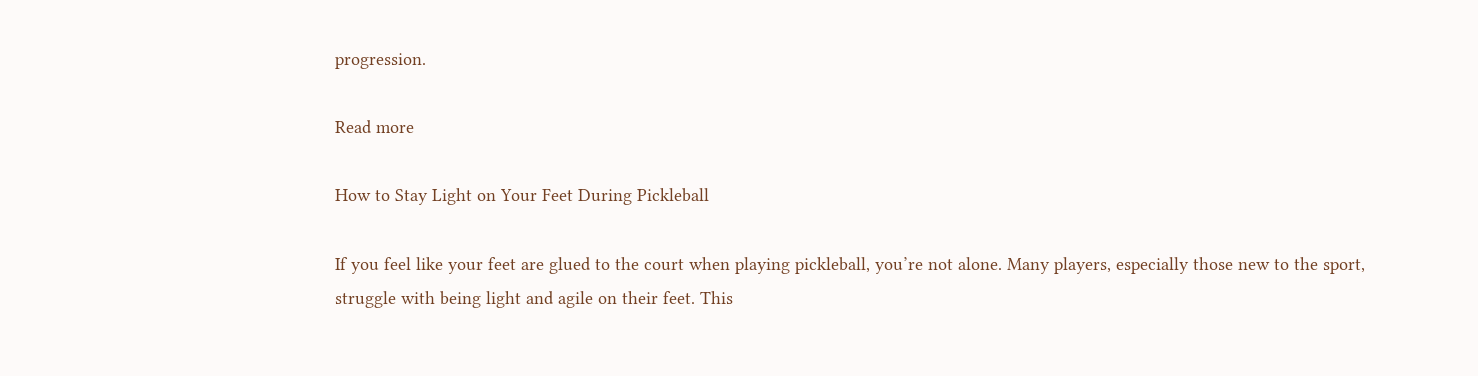progression.

Read more

How to Stay Light on Your Feet During Pickleball

If you feel like your feet are glued to the court when playing pickleball, you’re not alone. Many players, especially those new to the sport, struggle with being light and agile on their feet. This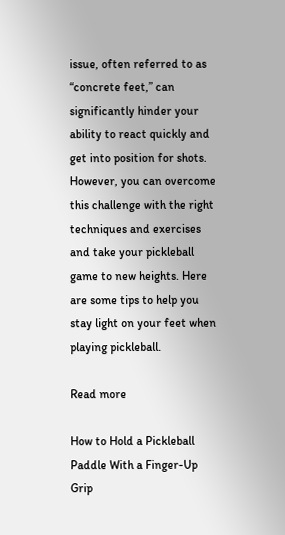issue, often referred to as “concrete feet,” can significantly hinder your ability to react quickly and get into position for shots. However, you can overcome this challenge with the right techniques and exercises and take your pickleball game to new heights. Here are some tips to help you stay light on your feet when playing pickleball.

Read more

How to Hold a Pickleball Paddle With a Finger-Up Grip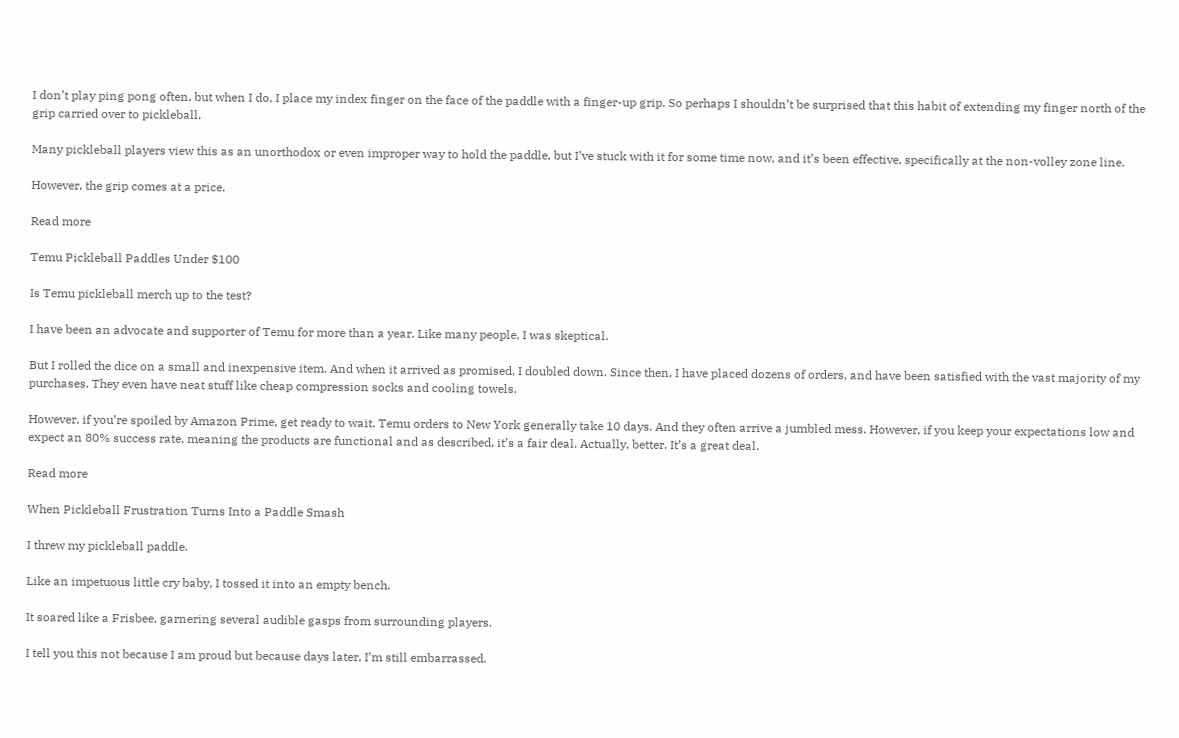I don’t play ping pong often, but when I do, I place my index finger on the face of the paddle with a finger-up grip. So perhaps I shouldn’t be surprised that this habit of extending my finger north of the grip carried over to pickleball.

Many pickleball players view this as an unorthodox or even improper way to hold the paddle, but I’ve stuck with it for some time now, and it’s been effective, specifically at the non-volley zone line.

However, the grip comes at a price.

Read more

Temu Pickleball Paddles Under $100

Is Temu pickleball merch up to the test?

I have been an advocate and supporter of Temu for more than a year. Like many people, I was skeptical.

But I rolled the dice on a small and inexpensive item. And when it arrived as promised, I doubled down. Since then, I have placed dozens of orders, and have been satisfied with the vast majority of my purchases. They even have neat stuff like cheap compression socks and cooling towels.

However, if you’re spoiled by Amazon Prime, get ready to wait. Temu orders to New York generally take 10 days. And they often arrive a jumbled mess. However, if you keep your expectations low and expect an 80% success rate, meaning the products are functional and as described, it’s a fair deal. Actually, better. It’s a great deal.

Read more

When Pickleball Frustration Turns Into a Paddle Smash

I threw my pickleball paddle.

Like an impetuous little cry baby, I tossed it into an empty bench.

It soared like a Frisbee, garnering several audible gasps from surrounding players.

I tell you this not because I am proud but because days later, I’m still embarrassed.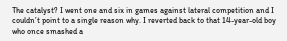The catalyst? I went one and six in games against lateral competition and I couldn’t point to a single reason why. I reverted back to that 14-year-old boy who once smashed a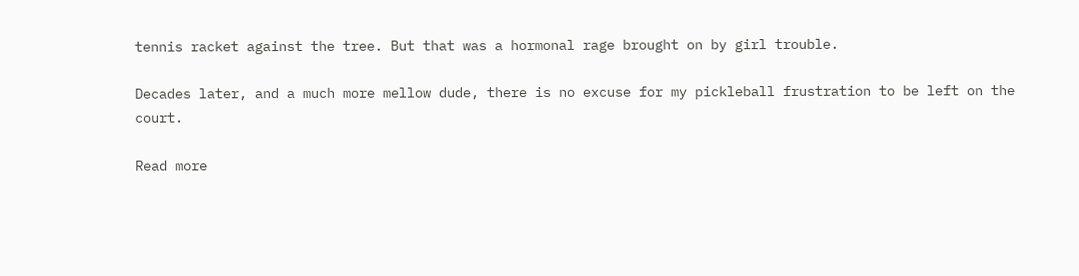tennis racket against the tree. But that was a hormonal rage brought on by girl trouble.

Decades later, and a much more mellow dude, there is no excuse for my pickleball frustration to be left on the court.

Read more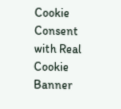Cookie Consent with Real Cookie Banner